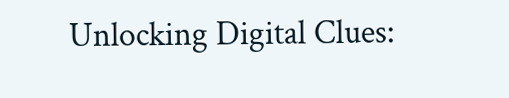Unlocking Digital Clues: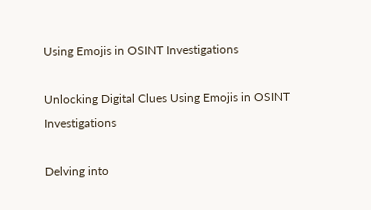Using Emojis in OSINT Investigations

Unlocking Digital Clues Using Emojis in OSINT Investigations

Delving into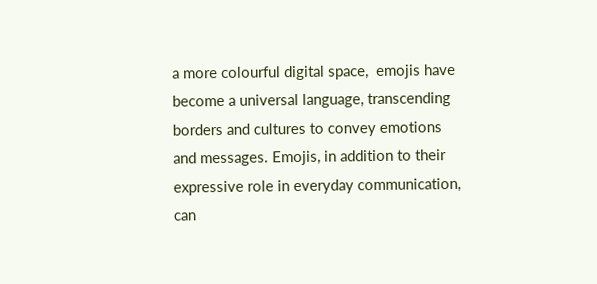a more colourful digital space,  emojis have become a universal language, transcending borders and cultures to convey emotions and messages. Emojis, in addition to their expressive role in everyday communication, can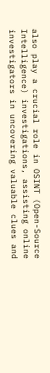also play a crucial role in OSINT (Open-Source Intelligence) investigations, assisting online investigators in uncovering valuable clues and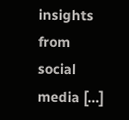insights from social media […]